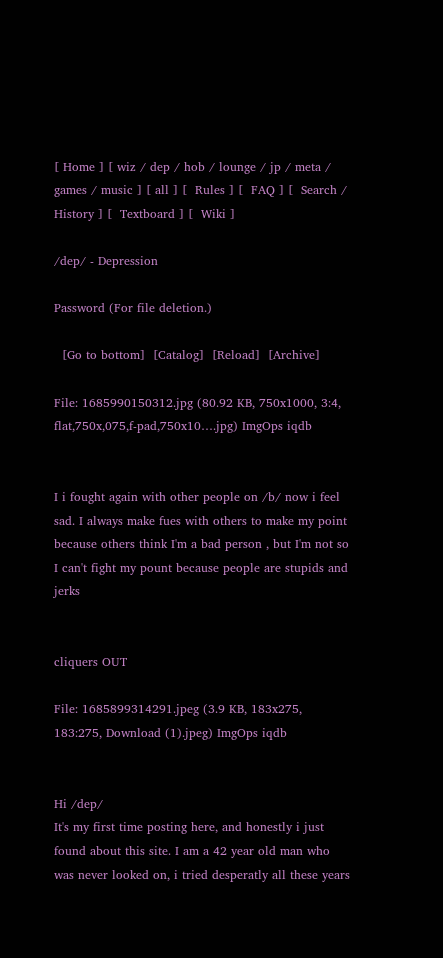[ Home ] [ wiz / dep / hob / lounge / jp / meta / games / music ] [ all ] [  Rules ] [  FAQ ] [  Search /  History ] [  Textboard ] [  Wiki ]

/dep/ - Depression

Password (For file deletion.)

  [Go to bottom]  [Catalog]  [Reload]  [Archive]

File: 1685990150312.jpg (80.92 KB, 750x1000, 3:4, flat,750x,075,f-pad,750x10….jpg) ImgOps iqdb


I i fought again with other people on /b/ now i feel sad. I always make fues with others to make my point because others think I'm a bad person , but I'm not so I can't fight my pount because people are stupids and jerks


cliquers OUT

File: 1685899314291.jpeg (3.9 KB, 183x275, 183:275, Download (1).jpeg) ImgOps iqdb


Hi /dep/
It's my first time posting here, and honestly i just found about this site. I am a 42 year old man who was never looked on, i tried desperatly all these years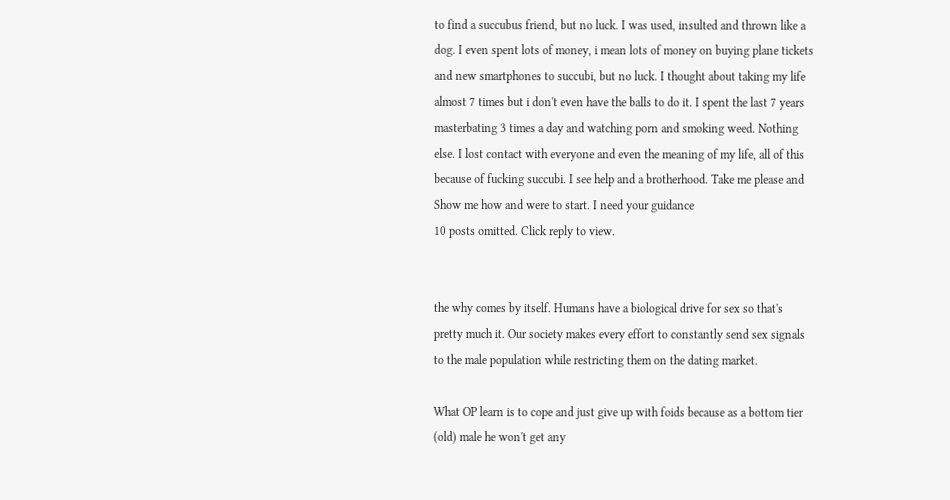to find a succubus friend, but no luck. I was used, insulted and thrown like a dog. I even spent lots of money, i mean lots of money on buying plane tickets and new smartphones to succubi, but no luck. I thought about taking my life almost 7 times but i don't even have the balls to do it. I spent the last 7 years masterbating 3 times a day and watching porn and smoking weed. Nothing else. I lost contact with everyone and even the meaning of my life, all of this because of fucking succubi. I see help and a brotherhood. Take me please and Show me how and were to start. I need your guidance
10 posts omitted. Click reply to view.


the why comes by itself. Humans have a biological drive for sex so that's pretty much it. Our society makes every effort to constantly send sex signals to the male population while restricting them on the dating market.

What OP learn is to cope and just give up with foids because as a bottom tier (old) male he won't get any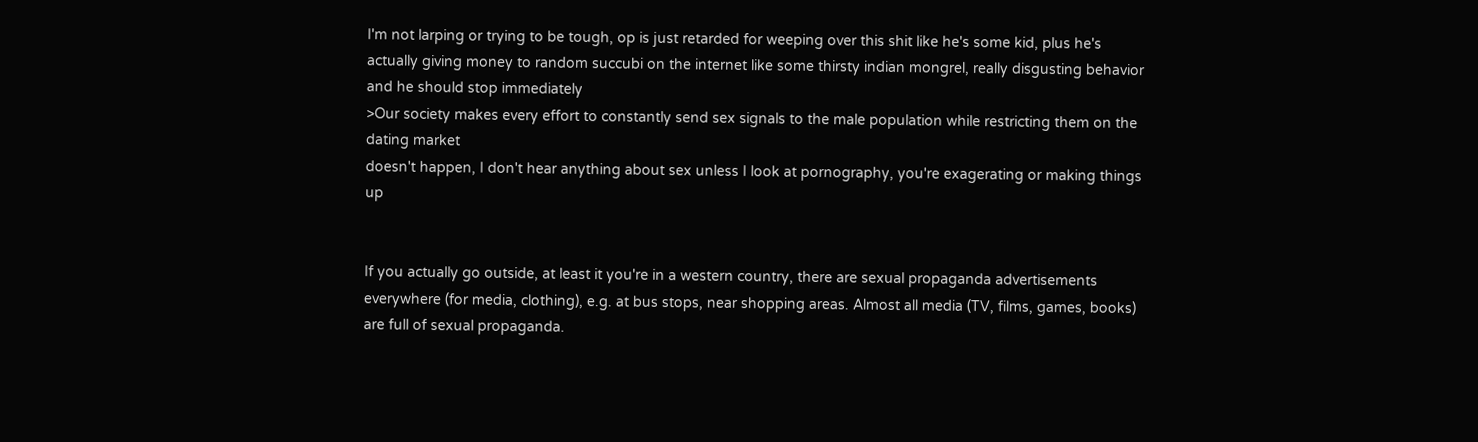I'm not larping or trying to be tough, op is just retarded for weeping over this shit like he's some kid, plus he's actually giving money to random succubi on the internet like some thirsty indian mongrel, really disgusting behavior and he should stop immediately
>Our society makes every effort to constantly send sex signals to the male population while restricting them on the dating market
doesn't happen, I don't hear anything about sex unless I look at pornography, you're exagerating or making things up


If you actually go outside, at least it you're in a western country, there are sexual propaganda advertisements everywhere (for media, clothing), e.g. at bus stops, near shopping areas. Almost all media (TV, films, games, books) are full of sexual propaganda.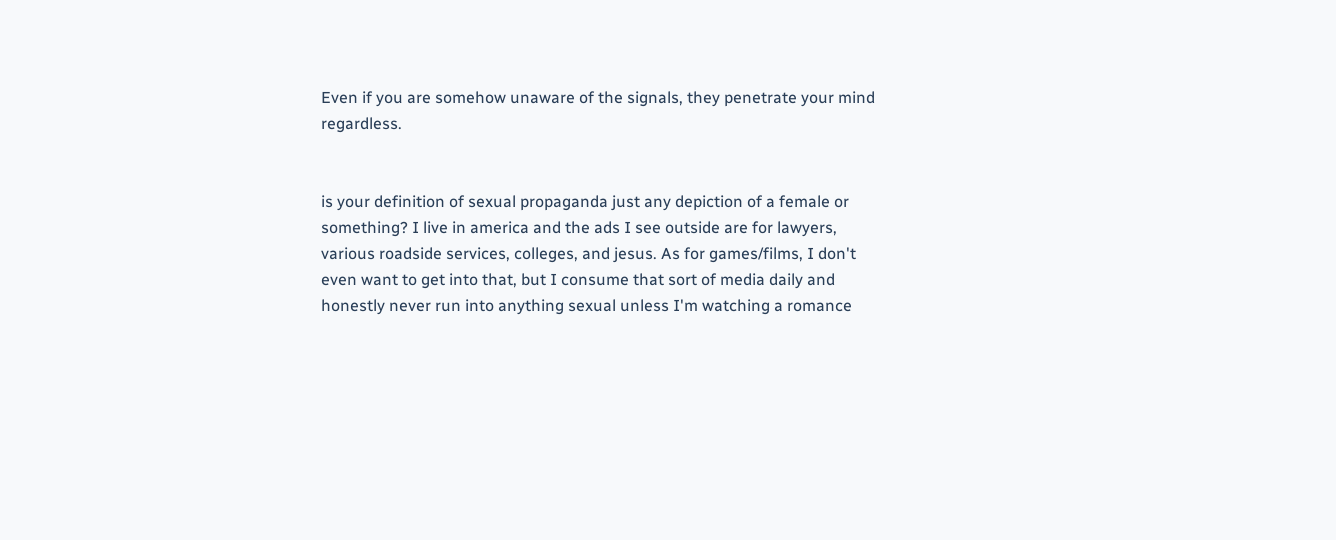Even if you are somehow unaware of the signals, they penetrate your mind regardless.


is your definition of sexual propaganda just any depiction of a female or something? I live in america and the ads I see outside are for lawyers, various roadside services, colleges, and jesus. As for games/films, I don't even want to get into that, but I consume that sort of media daily and honestly never run into anything sexual unless I'm watching a romance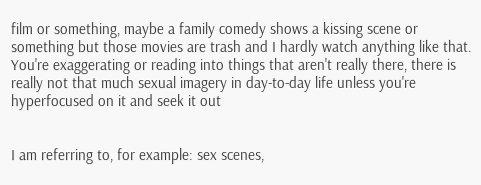film or something, maybe a family comedy shows a kissing scene or something but those movies are trash and I hardly watch anything like that. You're exaggerating or reading into things that aren't really there, there is really not that much sexual imagery in day-to-day life unless you're hyperfocused on it and seek it out


I am referring to, for example: sex scenes,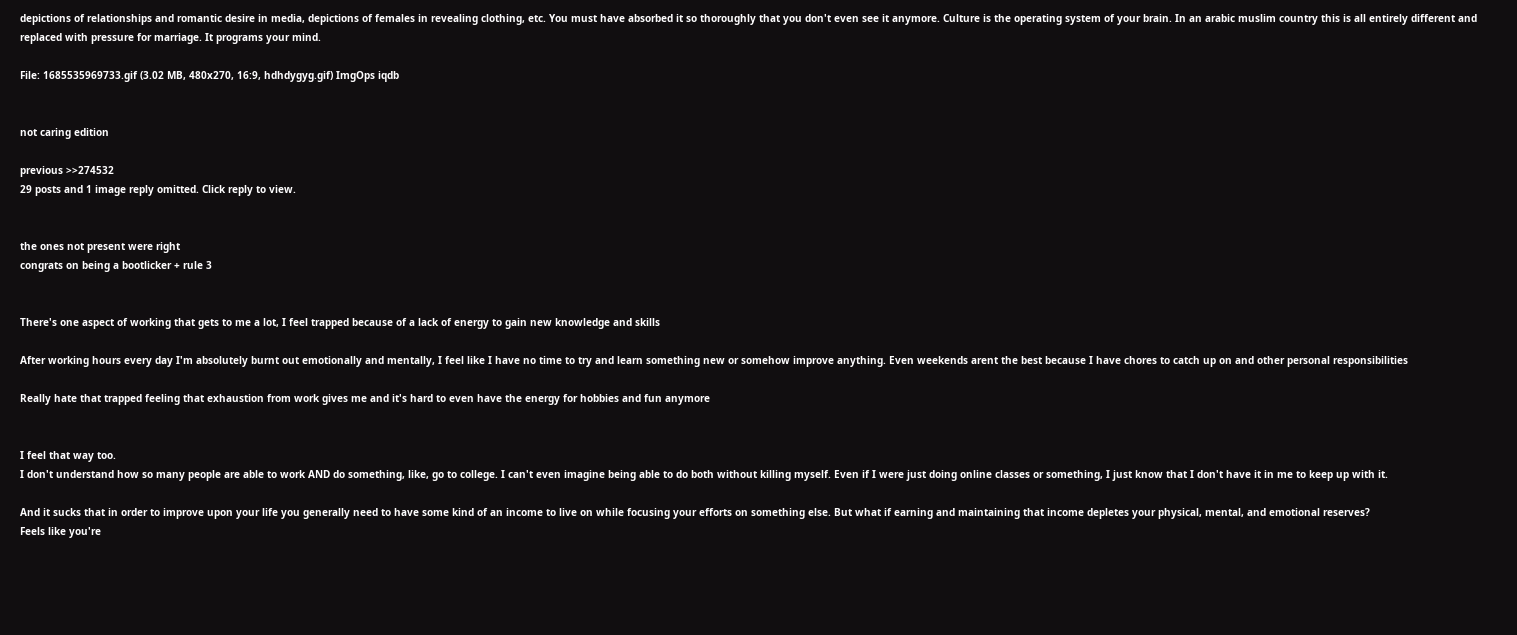depictions of relationships and romantic desire in media, depictions of females in revealing clothing, etc. You must have absorbed it so thoroughly that you don't even see it anymore. Culture is the operating system of your brain. In an arabic muslim country this is all entirely different and replaced with pressure for marriage. It programs your mind.

File: 1685535969733.gif (3.02 MB, 480x270, 16:9, hdhdygyg.gif) ImgOps iqdb


not caring edition

previous >>274532
29 posts and 1 image reply omitted. Click reply to view.


the ones not present were right
congrats on being a bootlicker + rule 3


There's one aspect of working that gets to me a lot, I feel trapped because of a lack of energy to gain new knowledge and skills

After working hours every day I'm absolutely burnt out emotionally and mentally, I feel like I have no time to try and learn something new or somehow improve anything. Even weekends arent the best because I have chores to catch up on and other personal responsibilities

Really hate that trapped feeling that exhaustion from work gives me and it's hard to even have the energy for hobbies and fun anymore


I feel that way too.
I don't understand how so many people are able to work AND do something, like, go to college. I can't even imagine being able to do both without killing myself. Even if I were just doing online classes or something, I just know that I don't have it in me to keep up with it.

And it sucks that in order to improve upon your life you generally need to have some kind of an income to live on while focusing your efforts on something else. But what if earning and maintaining that income depletes your physical, mental, and emotional reserves?
Feels like you're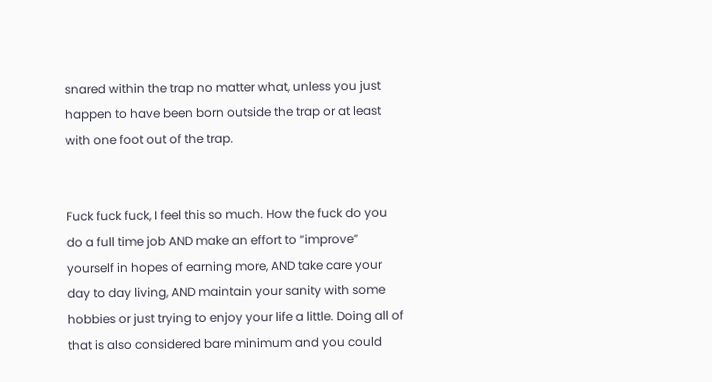snared within the trap no matter what, unless you just happen to have been born outside the trap or at least with one foot out of the trap.


Fuck fuck fuck, I feel this so much. How the fuck do you do a full time job AND make an effort to “improve” yourself in hopes of earning more, AND take care your day to day living, AND maintain your sanity with some hobbies or just trying to enjoy your life a little. Doing all of that is also considered bare minimum and you could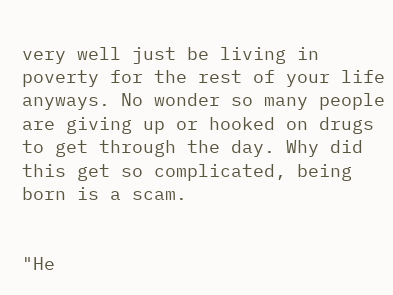very well just be living in poverty for the rest of your life anyways. No wonder so many people are giving up or hooked on drugs to get through the day. Why did this get so complicated, being born is a scam.


"He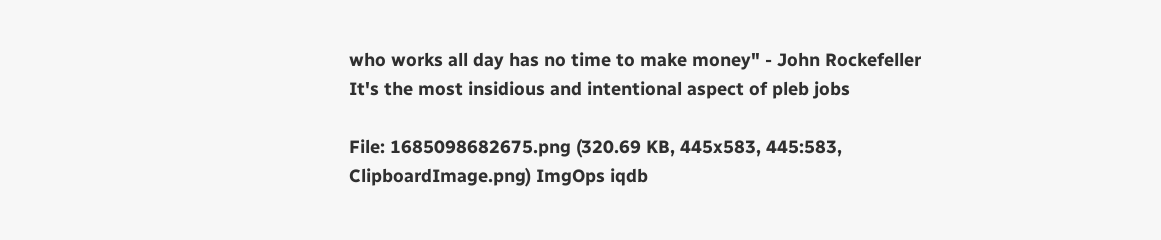who works all day has no time to make money" - John Rockefeller
It's the most insidious and intentional aspect of pleb jobs

File: 1685098682675.png (320.69 KB, 445x583, 445:583, ClipboardImage.png) ImgOps iqdb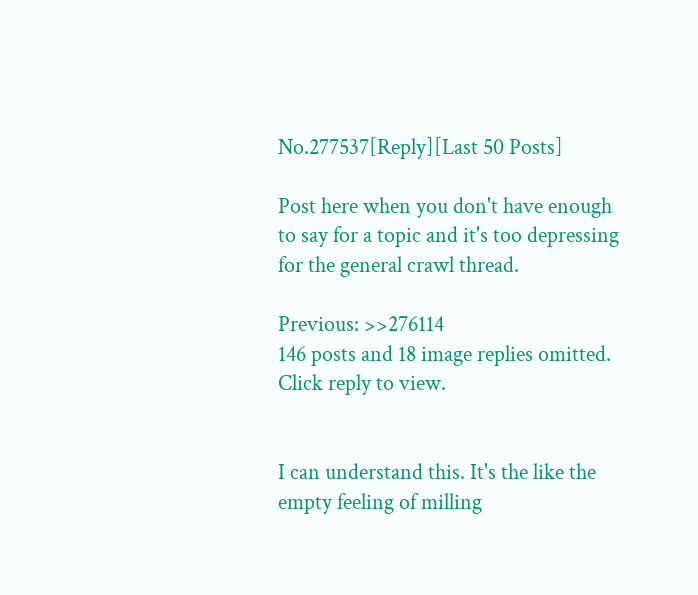No.277537[Reply][Last 50 Posts]

Post here when you don't have enough to say for a topic and it's too depressing for the general crawl thread.

Previous: >>276114
146 posts and 18 image replies omitted. Click reply to view.


I can understand this. It's the like the empty feeling of milling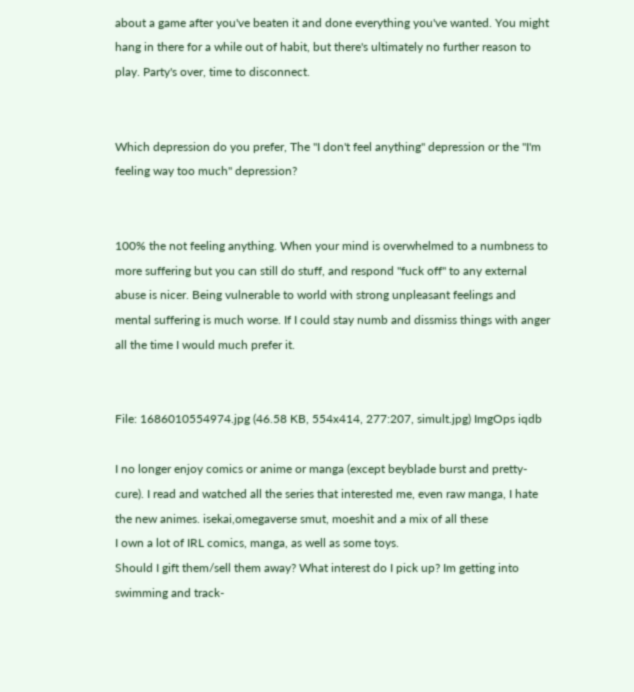about a game after you've beaten it and done everything you've wanted. You might hang in there for a while out of habit, but there's ultimately no further reason to play. Party's over, time to disconnect.


Which depression do you prefer, The "I don't feel anything" depression or the "I'm feeling way too much" depression?


100% the not feeling anything. When your mind is overwhelmed to a numbness to more suffering but you can still do stuff, and respond "fuck off" to any external abuse is nicer. Being vulnerable to world with strong unpleasant feelings and mental suffering is much worse. If I could stay numb and dissmiss things with anger all the time I would much prefer it.


File: 1686010554974.jpg (46.58 KB, 554x414, 277:207, simult.jpg) ImgOps iqdb

I no longer enjoy comics or anime or manga (except beyblade burst and pretty-cure). I read and watched all the series that interested me, even raw manga, I hate the new animes. isekai,omegaverse smut, moeshit and a mix of all these
I own a lot of IRL comics, manga, as well as some toys.
Should I gift them/sell them away? What interest do I pick up? Im getting into swimming and track-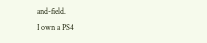and-field.
I own a PS4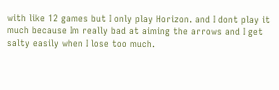with like 12 games but I only play Horizon. and I dont play it much because Im really bad at aiming the arrows and I get salty easily when I lose too much.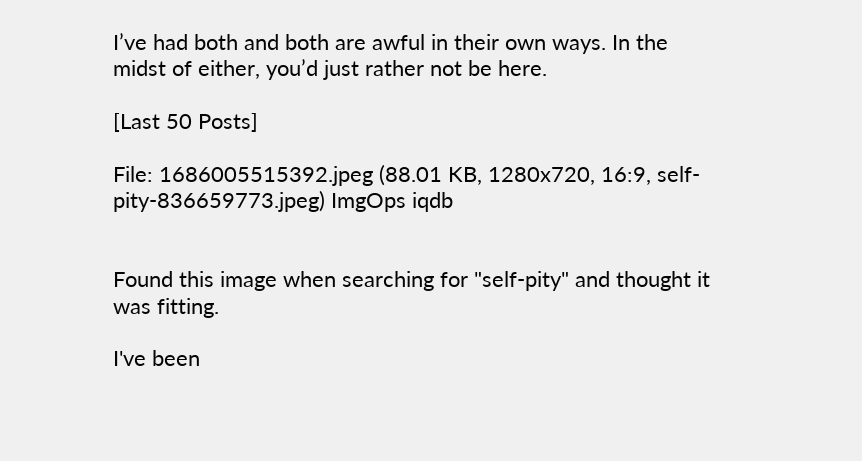I’ve had both and both are awful in their own ways. In the midst of either, you’d just rather not be here.

[Last 50 Posts]

File: 1686005515392.jpeg (88.01 KB, 1280x720, 16:9, self-pity-836659773.jpeg) ImgOps iqdb


Found this image when searching for "self-pity" and thought it was fitting.

I've been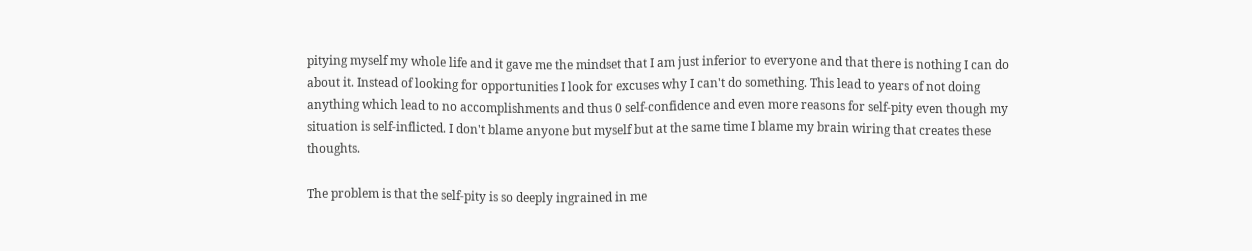pitying myself my whole life and it gave me the mindset that I am just inferior to everyone and that there is nothing I can do about it. Instead of looking for opportunities I look for excuses why I can't do something. This lead to years of not doing anything which lead to no accomplishments and thus 0 self-confidence and even more reasons for self-pity even though my situation is self-inflicted. I don't blame anyone but myself but at the same time I blame my brain wiring that creates these thoughts.

The problem is that the self-pity is so deeply ingrained in me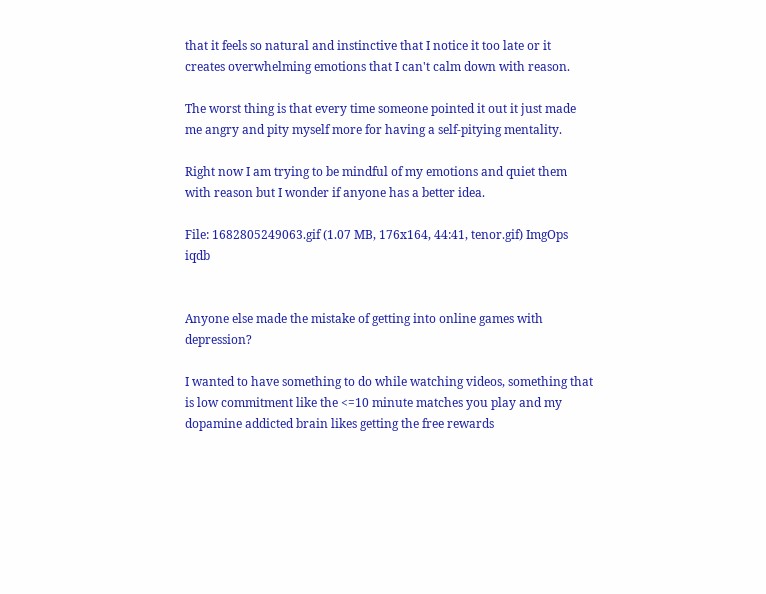that it feels so natural and instinctive that I notice it too late or it creates overwhelming emotions that I can't calm down with reason.

The worst thing is that every time someone pointed it out it just made me angry and pity myself more for having a self-pitying mentality.

Right now I am trying to be mindful of my emotions and quiet them with reason but I wonder if anyone has a better idea.

File: 1682805249063.gif (1.07 MB, 176x164, 44:41, tenor.gif) ImgOps iqdb


Anyone else made the mistake of getting into online games with depression?

I wanted to have something to do while watching videos, something that is low commitment like the <=10 minute matches you play and my dopamine addicted brain likes getting the free rewards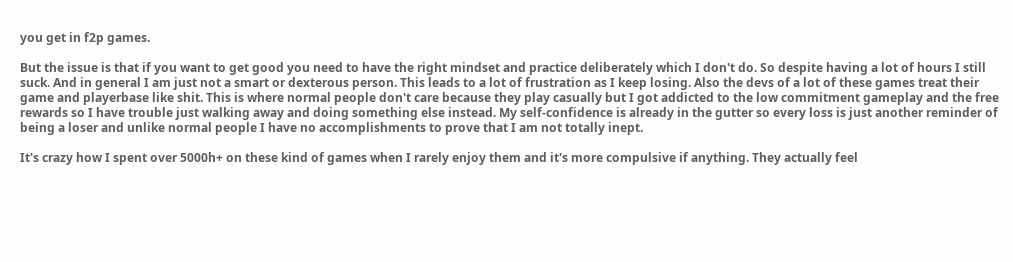you get in f2p games.

But the issue is that if you want to get good you need to have the right mindset and practice deliberately which I don't do. So despite having a lot of hours I still suck. And in general I am just not a smart or dexterous person. This leads to a lot of frustration as I keep losing. Also the devs of a lot of these games treat their game and playerbase like shit. This is where normal people don't care because they play casually but I got addicted to the low commitment gameplay and the free rewards so I have trouble just walking away and doing something else instead. My self-confidence is already in the gutter so every loss is just another reminder of being a loser and unlike normal people I have no accomplishments to prove that I am not totally inept.

It's crazy how I spent over 5000h+ on these kind of games when I rarely enjoy them and it's more compulsive if anything. They actually feel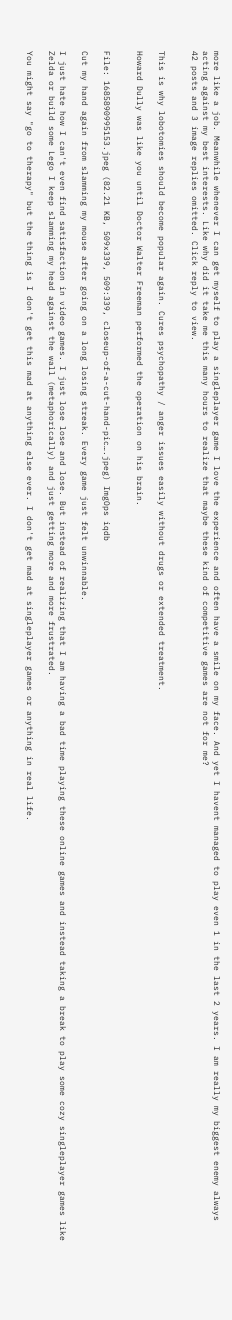more like a job. Meanwhile whenever I can get myself to play a singleplayer game I love the experience and often have a smile on my face. And yet I havent managed to play even 1 in the last 2 years. I am really my biggest enemy always acting against my best interests. Like why did it take me this many hours to realize that maybe these kind of competitive games are not for me?
42 posts and 3 image replies omitted. Click reply to view.


This is why lobotomies should become popular again. Cures psychopathy / anger issues easily without drugs or extended treatment.

Howard Dully was like you until Doctor Walter Freeman performed the operation on his brain.


File: 1685890995153.jpeg (82.21 KB, 509x339, 509:339, closeup-of-a-cut-hand-pic….jpeg) ImgOps iqdb

Cut my hand again from slamming my mouse after going on a long losing streak. Every game just felt unwinnable.

I just hate how I can't even find satisfaction in video games. I just lose lose and lose. But instead of realizing that I am having a bad time playing these online games and instead taking a break to play some cozy singleplayer games like Zelda or build some Lego I keep slamming my head against the wall (metaphorically) and just getting more and more frustrated.

You might say "go to therapy" but the thing is I don't get this mad at anything else ever. I don't get mad at singleplayer games or anything in real life.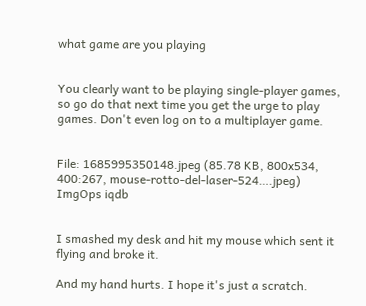what game are you playing


You clearly want to be playing single-player games, so go do that next time you get the urge to play games. Don't even log on to a multiplayer game.


File: 1685995350148.jpeg (85.78 KB, 800x534, 400:267, mouse-rotto-del-laser-524….jpeg) ImgOps iqdb


I smashed my desk and hit my mouse which sent it flying and broke it.

And my hand hurts. I hope it's just a scratch.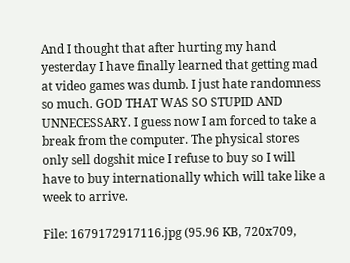And I thought that after hurting my hand yesterday I have finally learned that getting mad at video games was dumb. I just hate randomness so much. GOD THAT WAS SO STUPID AND UNNECESSARY. I guess now I am forced to take a break from the computer. The physical stores only sell dogshit mice I refuse to buy so I will have to buy internationally which will take like a week to arrive.

File: 1679172917116.jpg (95.96 KB, 720x709,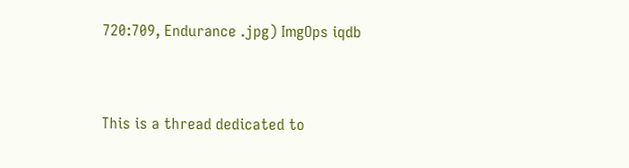720:709, Endurance .jpg) ImgOps iqdb


This is a thread dedicated to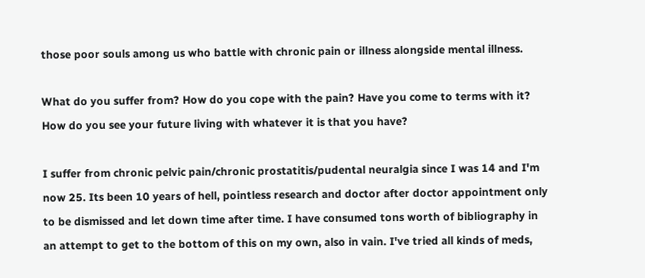those poor souls among us who battle with chronic pain or illness alongside mental illness.

What do you suffer from? How do you cope with the pain? Have you come to terms with it? How do you see your future living with whatever it is that you have?

I suffer from chronic pelvic pain/chronic prostatitis/pudental neuralgia since I was 14 and I'm now 25. Its been 10 years of hell, pointless research and doctor after doctor appointment only to be dismissed and let down time after time. I have consumed tons worth of bibliography in an attempt to get to the bottom of this on my own, also in vain. I've tried all kinds of meds,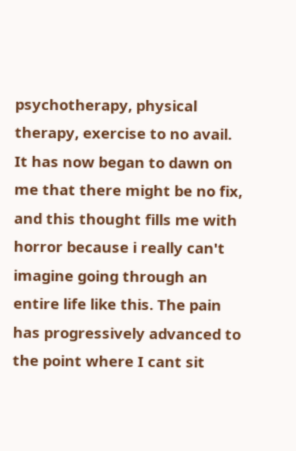psychotherapy, physical therapy, exercise to no avail. It has now began to dawn on me that there might be no fix, and this thought fills me with horror because i really can't imagine going through an entire life like this. The pain has progressively advanced to the point where I cant sit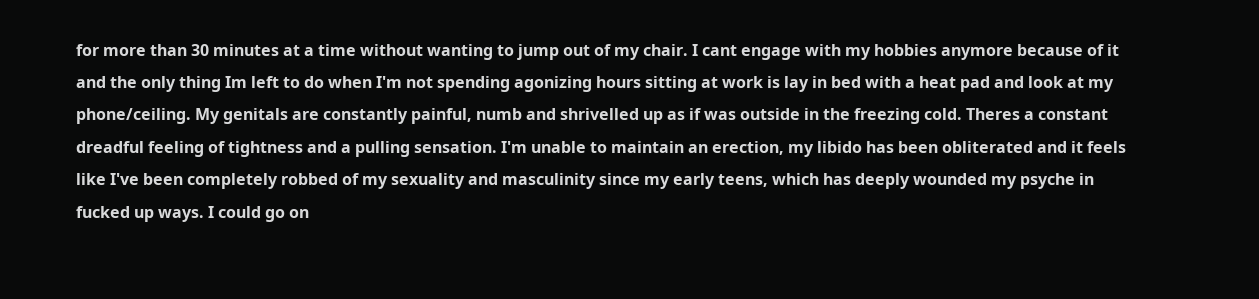for more than 30 minutes at a time without wanting to jump out of my chair. I cant engage with my hobbies anymore because of it and the only thing Im left to do when I'm not spending agonizing hours sitting at work is lay in bed with a heat pad and look at my phone/ceiling. My genitals are constantly painful, numb and shrivelled up as if was outside in the freezing cold. Theres a constant dreadful feeling of tightness and a pulling sensation. I'm unable to maintain an erection, my libido has been obliterated and it feels like I've been completely robbed of my sexuality and masculinity since my early teens, which has deeply wounded my psyche in fucked up ways. I could go on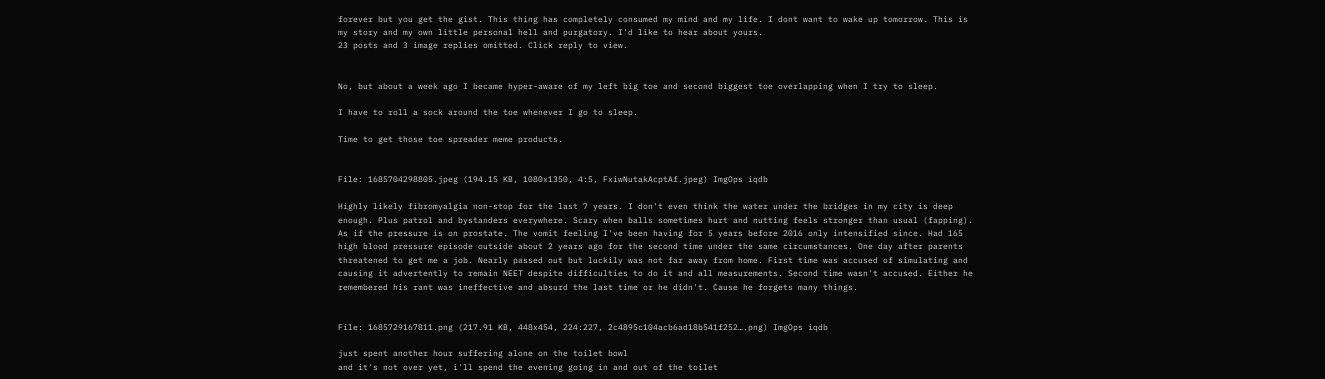forever but you get the gist. This thing has completely consumed my mind and my life. I dont want to wake up tomorrow. This is my story and my own little personal hell and purgatory. I'd like to hear about yours.
23 posts and 3 image replies omitted. Click reply to view.


No, but about a week ago I became hyper-aware of my left big toe and second biggest toe overlapping when I try to sleep.

I have to roll a sock around the toe whenever I go to sleep.

Time to get those toe spreader meme products.


File: 1685704298805.jpeg (194.15 KB, 1080x1350, 4:5, FxiwNutakAcptAf.jpeg) ImgOps iqdb

Highly likely fibromyalgia non-stop for the last 7 years. I don't even think the water under the bridges in my city is deep enough. Plus patrol and bystanders everywhere. Scary when balls sometimes hurt and nutting feels stronger than usual (fapping). As if the pressure is on prostate. The vomit feeling I've been having for 5 years before 2016 only intensified since. Had 165 high blood pressure episode outside about 2 years ago for the second time under the same circumstances. One day after parents threatened to get me a job. Nearly passed out but luckily was not far away from home. First time was accused of simulating and causing it advertently to remain NEET despite difficulties to do it and all measurements. Second time wasn't accused. Either he remembered his rant was ineffective and absurd the last time or he didn't. Cause he forgets many things.


File: 1685729167811.png (217.91 KB, 448x454, 224:227, 2c4895c104acb6ad18b541f252….png) ImgOps iqdb

just spent another hour suffering alone on the toilet bowl
and it's not over yet, i'll spend the evening going in and out of the toilet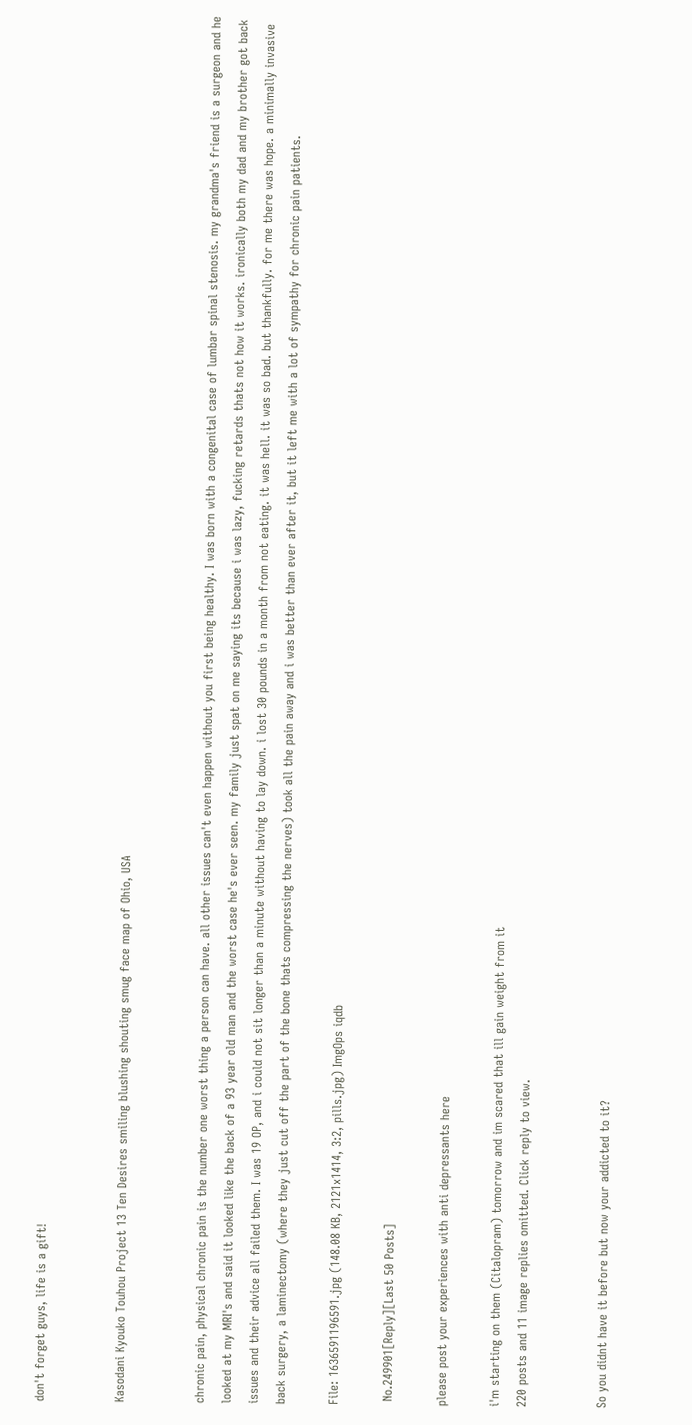don't forget guys, life is a gift!


Kasodani Kyouko Touhou Project 13 Ten Desires smiling blushing shouting smug face map of Ohio, USA


chronic pain, physical chronic pain is the number one worst thing a person can have. all other issues can't even happen without you first being healthy. I was born with a congenital case of lumbar spinal stenosis. my grandma's friend is a surgeon and he looked at my MRI's and said it looked like the back of a 93 year old man and the worst case he's ever seen. my family just spat on me saying its because i was lazy, fucking retards thats not how it works. ironically both my dad and my brother got back issues and their advice all failed them. I was 19 OP, and i could not sit longer than a minute without having to lay down. i lost 30 pounds in a month from not eating. it was hell. it was so bad. but thankfully. for me there was hope. a minimally invasive back surgery, a laminectomy (where they just cut off the part of the bone thats compressing the nerves) took all the pain away and i was better than ever after it, but it left me with a lot of sympathy for chronic pain patients.

File: 1636591196591.jpg (148.08 KB, 2121x1414, 3:2, pills.jpg) ImgOps iqdb

 No.249901[Reply][Last 50 Posts]

please post your experiences with anti depressants here

i'm starting on them (Citalopram) tomorrow and im scared that ill gain weight from it
220 posts and 11 image replies omitted. Click reply to view.


So you didnt have it before but now your addicted to it?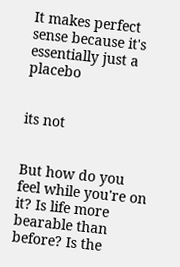It makes perfect sense because it's essentially just a placebo


its not


But how do you feel while you're on it? Is life more bearable than before? Is the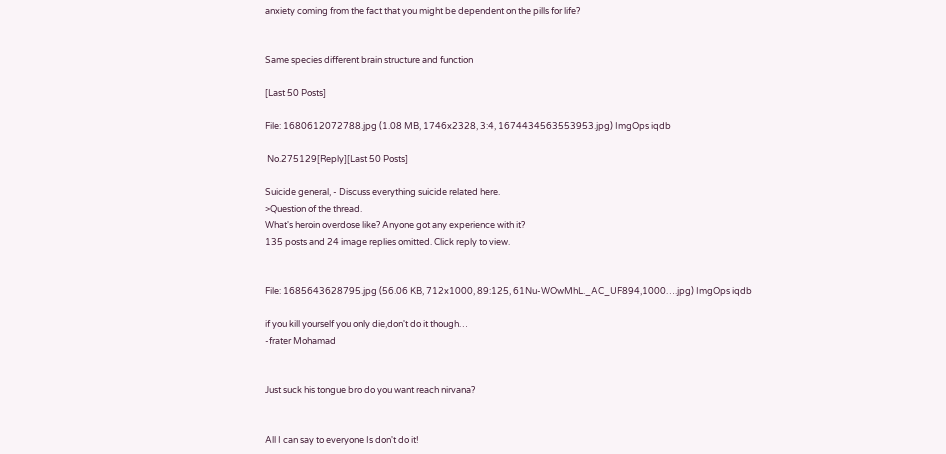anxiety coming from the fact that you might be dependent on the pills for life?


Same species different brain structure and function

[Last 50 Posts]

File: 1680612072788.jpg (1.08 MB, 1746x2328, 3:4, 1674434563553953.jpg) ImgOps iqdb

 No.275129[Reply][Last 50 Posts]

Suicide general, - Discuss everything suicide related here.
>Question of the thread.
What's heroin overdose like? Anyone got any experience with it?
135 posts and 24 image replies omitted. Click reply to view.


File: 1685643628795.jpg (56.06 KB, 712x1000, 89:125, 61Nu-WOwMhL._AC_UF894,1000….jpg) ImgOps iqdb

if you kill yourself you only die,don't do it though…
-frater Mohamad


Just suck his tongue bro do you want reach nirvana?


All I can say to everyone Is don't do it!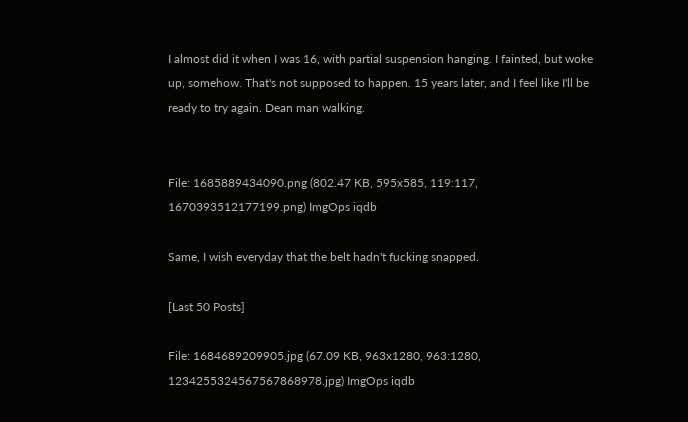I almost did it when I was 16, with partial suspension hanging. I fainted, but woke up, somehow. That's not supposed to happen. 15 years later, and I feel like I'll be ready to try again. Dean man walking.


File: 1685889434090.png (802.47 KB, 595x585, 119:117, 1670393512177199.png) ImgOps iqdb

Same, I wish everyday that the belt hadn't fucking snapped.

[Last 50 Posts]

File: 1684689209905.jpg (67.09 KB, 963x1280, 963:1280, 1234255324567567868978.jpg) ImgOps iqdb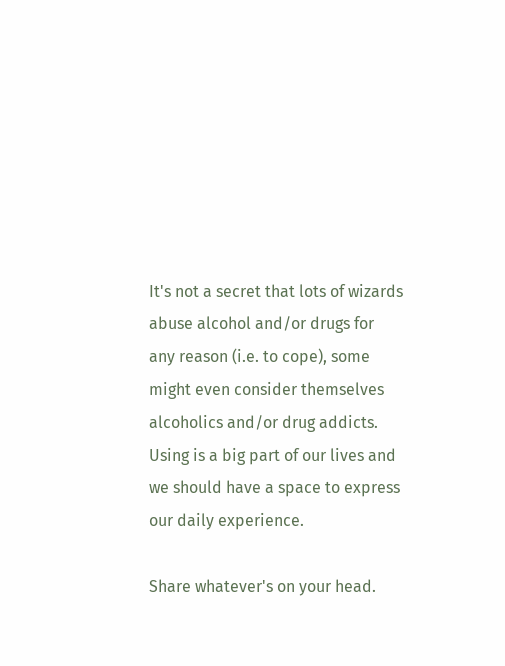It's not a secret that lots of wizards abuse alcohol and/or drugs for any reason (i.e. to cope), some might even consider themselves alcoholics and/or drug addicts. Using is a big part of our lives and we should have a space to express our daily experience.

Share whatever's on your head.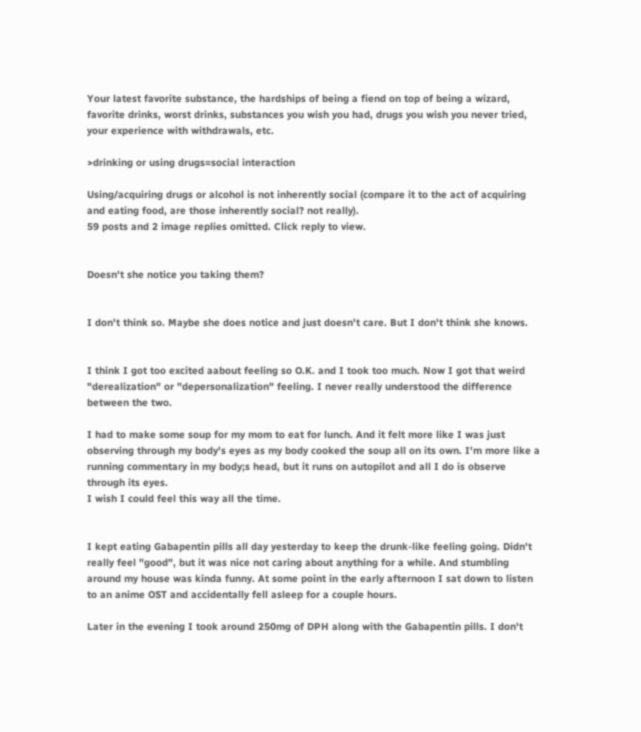Your latest favorite substance, the hardships of being a fiend on top of being a wizard, favorite drinks, worst drinks, substances you wish you had, drugs you wish you never tried, your experience with withdrawals, etc.

>drinking or using drugs=social interaction

Using/acquiring drugs or alcohol is not inherently social (compare it to the act of acquiring and eating food, are those inherently social? not really).
59 posts and 2 image replies omitted. Click reply to view.


Doesn't she notice you taking them?


I don't think so. Maybe she does notice and just doesn't care. But I don't think she knows.


I think I got too excited aabout feeling so O.K. and I took too much. Now I got that weird "derealization" or "depersonalization" feeling. I never really understood the difference between the two.

I had to make some soup for my mom to eat for lunch. And it felt more like I was just observing through my body's eyes as my body cooked the soup all on its own. I'm more like a running commentary in my body;s head, but it runs on autopilot and all I do is observe through its eyes.
I wish I could feel this way all the time.


I kept eating Gabapentin pills all day yesterday to keep the drunk-like feeling going. Didn't really feel "good", but it was nice not caring about anything for a while. And stumbling around my house was kinda funny. At some point in the early afternoon I sat down to listen to an anime OST and accidentally fell asleep for a couple hours.

Later in the evening I took around 250mg of DPH along with the Gabapentin pills. I don't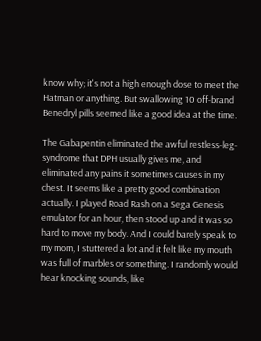know why; it's not a high enough dose to meet the Hatman or anything. But swallowing 10 off-brand Benedryl pills seemed like a good idea at the time.

The Gabapentin eliminated the awful restless-leg-syndrome that DPH usually gives me, and eliminated any pains it sometimes causes in my chest. It seems like a pretty good combination actually. I played Road Rash on a Sega Genesis emulator for an hour, then stood up and it was so hard to move my body. And I could barely speak to my mom, I stuttered a lot and it felt like my mouth was full of marbles or something. I randomly would hear knocking sounds, like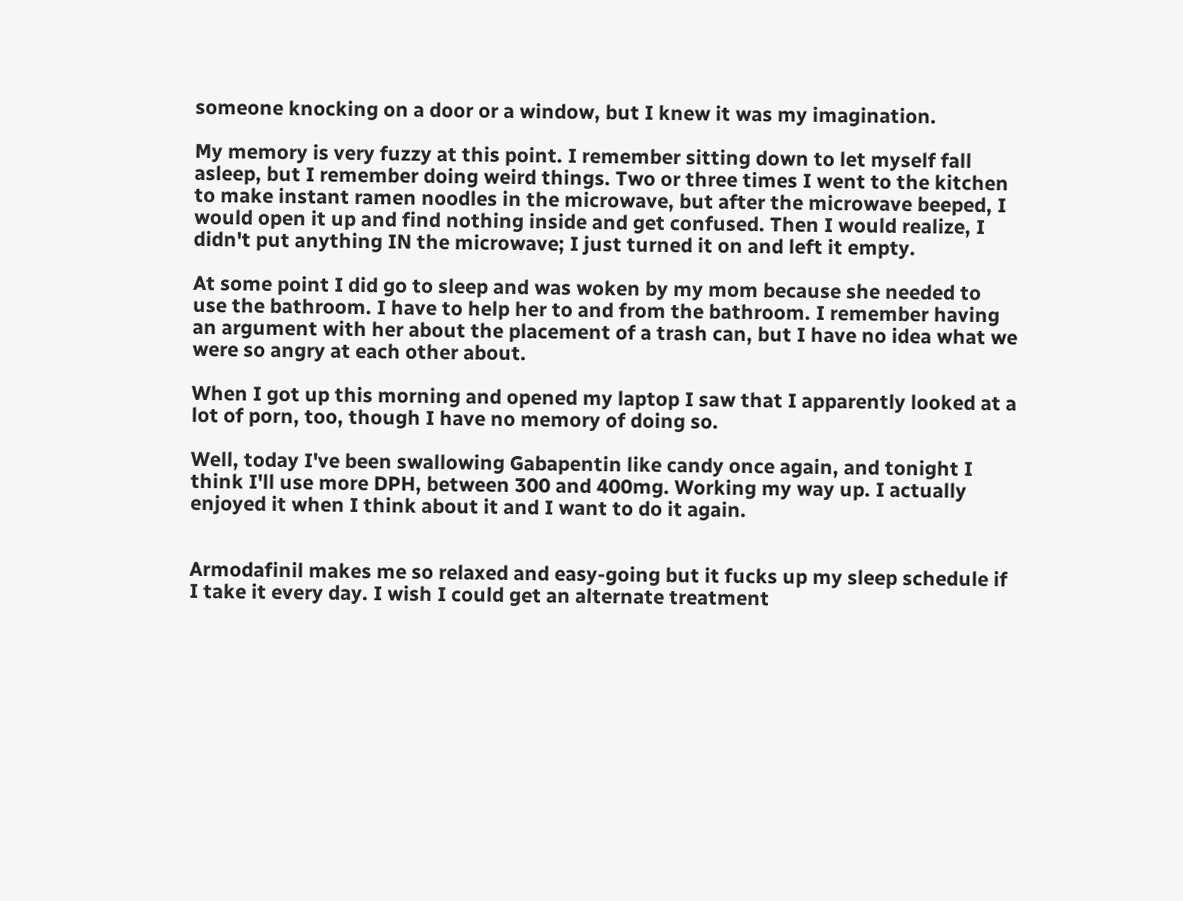someone knocking on a door or a window, but I knew it was my imagination.

My memory is very fuzzy at this point. I remember sitting down to let myself fall asleep, but I remember doing weird things. Two or three times I went to the kitchen to make instant ramen noodles in the microwave, but after the microwave beeped, I would open it up and find nothing inside and get confused. Then I would realize, I didn't put anything IN the microwave; I just turned it on and left it empty.

At some point I did go to sleep and was woken by my mom because she needed to use the bathroom. I have to help her to and from the bathroom. I remember having an argument with her about the placement of a trash can, but I have no idea what we were so angry at each other about.

When I got up this morning and opened my laptop I saw that I apparently looked at a lot of porn, too, though I have no memory of doing so.

Well, today I've been swallowing Gabapentin like candy once again, and tonight I think I'll use more DPH, between 300 and 400mg. Working my way up. I actually enjoyed it when I think about it and I want to do it again.


Armodafinil makes me so relaxed and easy-going but it fucks up my sleep schedule if I take it every day. I wish I could get an alternate treatment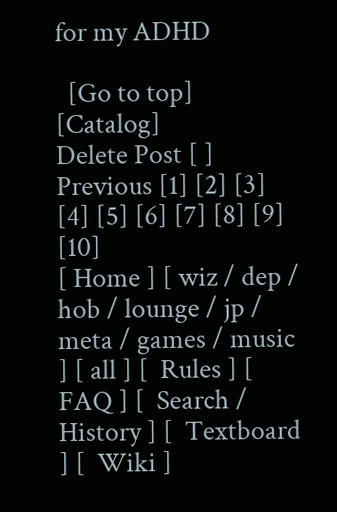for my ADHD

  [Go to top]   [Catalog]
Delete Post [ ]
Previous [1] [2] [3] [4] [5] [6] [7] [8] [9] [10]
[ Home ] [ wiz / dep / hob / lounge / jp / meta / games / music ] [ all ] [  Rules ] [  FAQ ] [  Search /  History ] [  Textboard ] [  Wiki ]